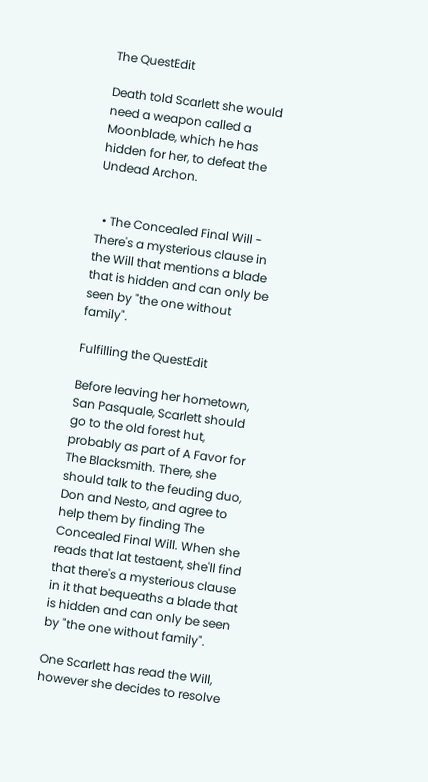The QuestEdit

Death told Scarlett she would need a weapon called a Moonblade, which he has hidden for her, to defeat the Undead Archon.


  • The Concealed Final Will - There's a mysterious clause in the Will that mentions a blade that is hidden and can only be seen by "the one without family".

Fulfilling the QuestEdit

Before leaving her hometown, San Pasquale, Scarlett should go to the old forest hut, probably as part of A Favor for The Blacksmith. There, she should talk to the feuding duo, Don and Nesto, and agree to help them by finding The Concealed Final Will. When she reads that lat testaent, she'll find that there's a mysterious clause in it that bequeaths a blade that is hidden and can only be seen by "the one without family".

One Scarlett has read the Will, however she decides to resolve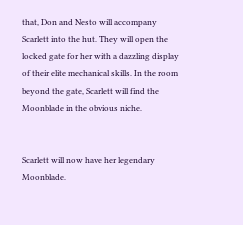that, Don and Nesto will accompany Scarlett into the hut. They will open the locked gate for her with a dazzling display of their elite mechanical skills. In the room beyond the gate, Scarlett will find the Moonblade in the obvious niche.


Scarlett will now have her legendary Moonblade.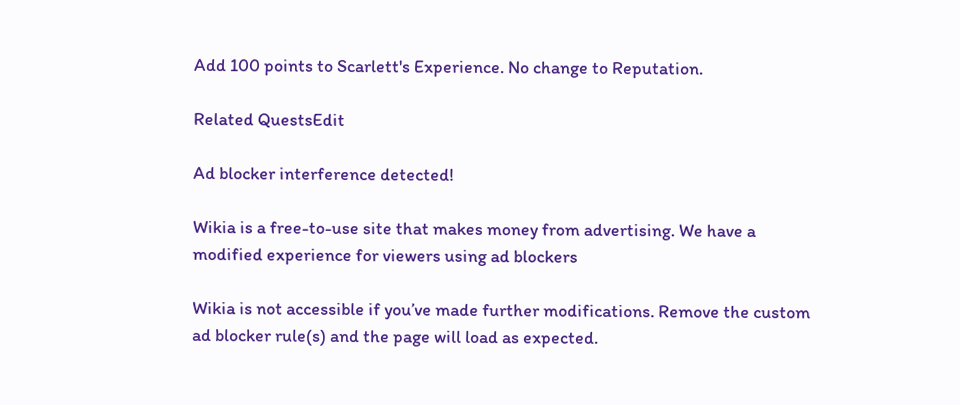Add 100 points to Scarlett's Experience. No change to Reputation.

Related QuestsEdit

Ad blocker interference detected!

Wikia is a free-to-use site that makes money from advertising. We have a modified experience for viewers using ad blockers

Wikia is not accessible if you’ve made further modifications. Remove the custom ad blocker rule(s) and the page will load as expected.